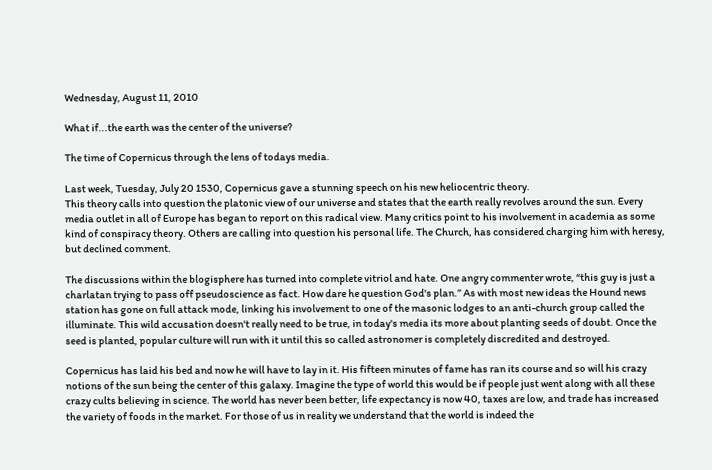Wednesday, August 11, 2010

What if...the earth was the center of the universe?

The time of Copernicus through the lens of todays media.

Last week, Tuesday, July 20 1530, Copernicus gave a stunning speech on his new heliocentric theory.
This theory calls into question the platonic view of our universe and states that the earth really revolves around the sun. Every media outlet in all of Europe has began to report on this radical view. Many critics point to his involvement in academia as some kind of conspiracy theory. Others are calling into question his personal life. The Church, has considered charging him with heresy, but declined comment.

The discussions within the blogisphere has turned into complete vitriol and hate. One angry commenter wrote, “this guy is just a charlatan trying to pass off pseudoscience as fact. How dare he question God's plan.” As with most new ideas the Hound news station has gone on full attack mode, linking his involvement to one of the masonic lodges to an anti-church group called the illuminate. This wild accusation doesn't really need to be true, in today's media its more about planting seeds of doubt. Once the seed is planted, popular culture will run with it until this so called astronomer is completely discredited and destroyed.

Copernicus has laid his bed and now he will have to lay in it. His fifteen minutes of fame has ran its course and so will his crazy notions of the sun being the center of this galaxy. Imagine the type of world this would be if people just went along with all these crazy cults believing in science. The world has never been better, life expectancy is now 40, taxes are low, and trade has increased the variety of foods in the market. For those of us in reality we understand that the world is indeed the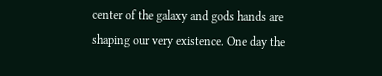center of the galaxy and gods hands are shaping our very existence. One day the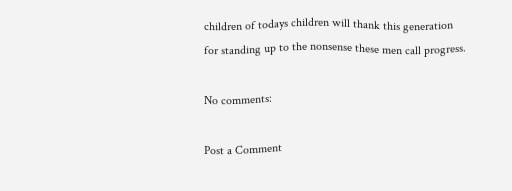children of todays children will thank this generation for standing up to the nonsense these men call progress.

No comments:

Post a Comment